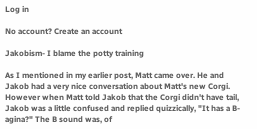Log in

No account? Create an account

Jakobism- I blame the potty training

As I mentioned in my earlier post, Matt came over. He and Jakob had a very nice conversation about Matt's new Corgi. However when Matt told Jakob that the Corgi didn't have tail, Jakob was a little confused and replied quizzically, "It has a B-agina?" The B sound was, of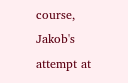course, Jakob's attempt at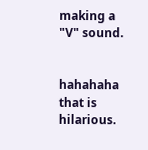making a "V" sound.


hahahaha that is hilarious.